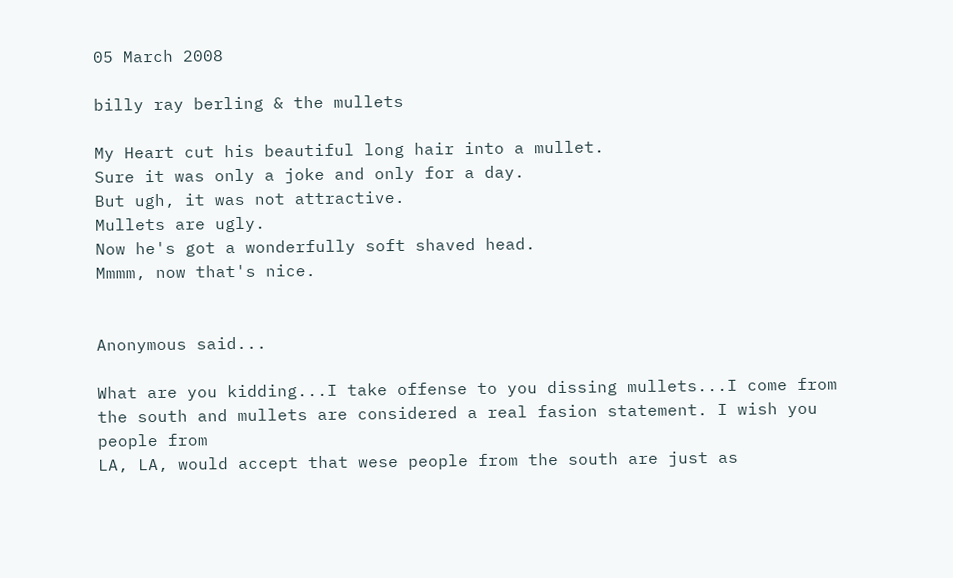05 March 2008

billy ray berling & the mullets

My Heart cut his beautiful long hair into a mullet.
Sure it was only a joke and only for a day.
But ugh, it was not attractive.
Mullets are ugly.
Now he's got a wonderfully soft shaved head.
Mmmm, now that's nice.


Anonymous said...

What are you kidding...I take offense to you dissing mullets...I come from the south and mullets are considered a real fasion statement. I wish you people from
LA, LA, would accept that wese people from the south are just as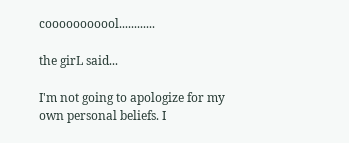cooooooooool............

the girL said...

I'm not going to apologize for my own personal beliefs. I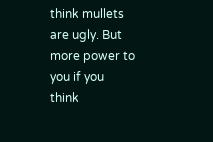think mullets are ugly. But more power to you if you think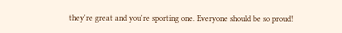they're great and you're sporting one. Everyone should be so proud!